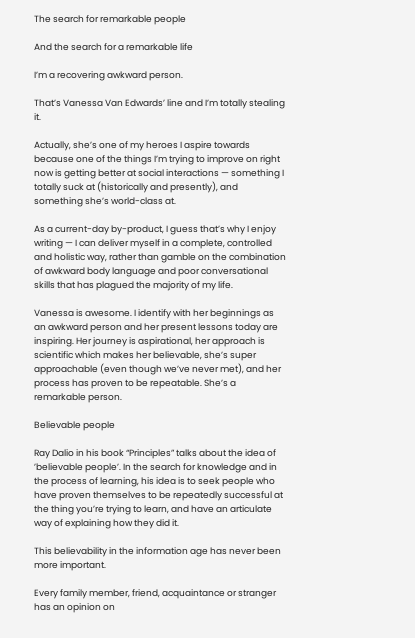The search for remarkable people

And the search for a remarkable life

I’m a recovering awkward person.

That’s Vanessa Van Edwards’ line and I’m totally stealing it.

Actually, she’s one of my heroes I aspire towards because one of the things I’m trying to improve on right now is getting better at social interactions — something I totally suck at (historically and presently), and something she’s world-class at.

As a current-day by-product, I guess that’s why I enjoy writing — I can deliver myself in a complete, controlled and holistic way, rather than gamble on the combination of awkward body language and poor conversational skills that has plagued the majority of my life.

Vanessa is awesome. I identify with her beginnings as an awkward person and her present lessons today are inspiring. Her journey is aspirational, her approach is scientific which makes her believable, she’s super approachable (even though we’ve never met), and her process has proven to be repeatable. She’s a remarkable person.

Believable people

Ray Dalio in his book “Principles” talks about the idea of ’believable people’. In the search for knowledge and in the process of learning, his idea is to seek people who have proven themselves to be repeatedly successful at the thing you’re trying to learn, and have an articulate way of explaining how they did it.

This believability in the information age has never been more important.

Every family member, friend, acquaintance or stranger has an opinion on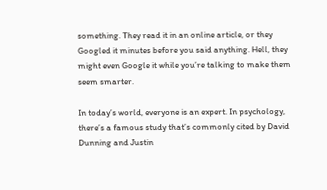something. They read it in an online article, or they Googled it minutes before you said anything. Hell, they might even Google it while you’re talking to make them seem smarter.

In today’s world, everyone is an expert. In psychology, there’s a famous study that’s commonly cited by David Dunning and Justin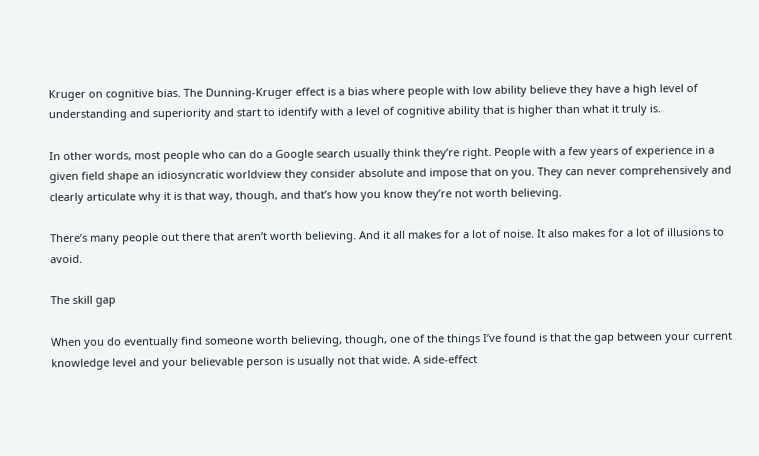Kruger on cognitive bias. The Dunning-Kruger effect is a bias where people with low ability believe they have a high level of understanding and superiority and start to identify with a level of cognitive ability that is higher than what it truly is.

In other words, most people who can do a Google search usually think they’re right. People with a few years of experience in a given field shape an idiosyncratic worldview they consider absolute and impose that on you. They can never comprehensively and clearly articulate why it is that way, though, and that’s how you know they’re not worth believing.

There’s many people out there that aren’t worth believing. And it all makes for a lot of noise. It also makes for a lot of illusions to avoid.

The skill gap

When you do eventually find someone worth believing, though, one of the things I’ve found is that the gap between your current knowledge level and your believable person is usually not that wide. A side-effect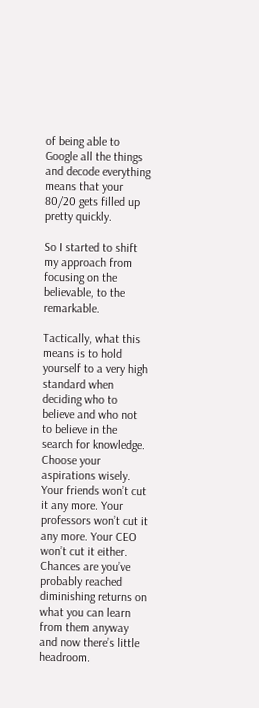of being able to Google all the things and decode everything means that your 80/20 gets filled up pretty quickly.

So I started to shift my approach from focusing on the believable, to the remarkable.

Tactically, what this means is to hold yourself to a very high standard when deciding who to believe and who not to believe in the search for knowledge. Choose your aspirations wisely. Your friends won’t cut it any more. Your professors won’t cut it any more. Your CEO won’t cut it either. Chances are you’ve probably reached diminishing returns on what you can learn from them anyway and now there’s little headroom.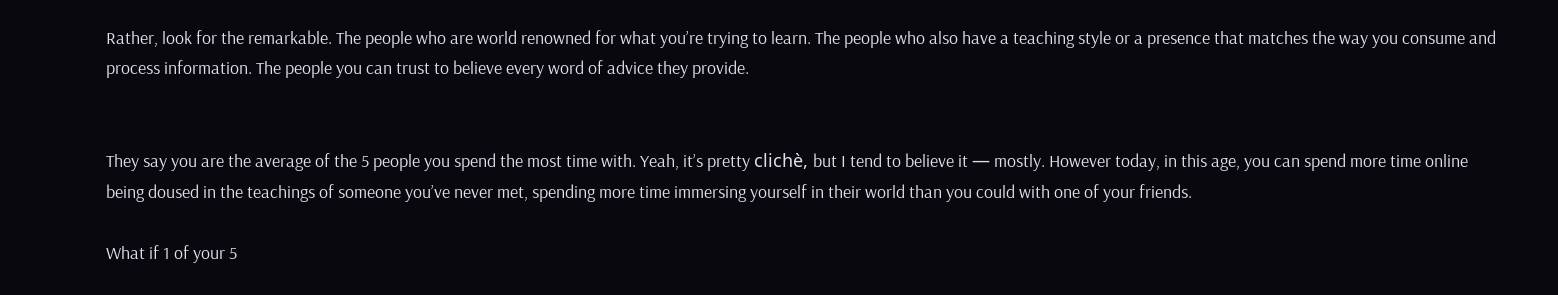Rather, look for the remarkable. The people who are world renowned for what you’re trying to learn. The people who also have a teaching style or a presence that matches the way you consume and process information. The people you can trust to believe every word of advice they provide.


They say you are the average of the 5 people you spend the most time with. Yeah, it’s pretty clichè, but I tend to believe it — mostly. However today, in this age, you can spend more time online being doused in the teachings of someone you’ve never met, spending more time immersing yourself in their world than you could with one of your friends.

What if 1 of your 5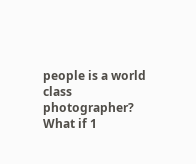people is a world class photographer? What if 1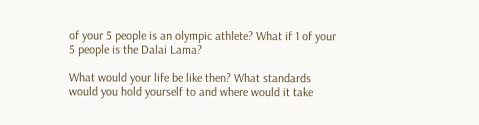of your 5 people is an olympic athlete? What if 1 of your 5 people is the Dalai Lama?

What would your life be like then? What standards would you hold yourself to and where would it take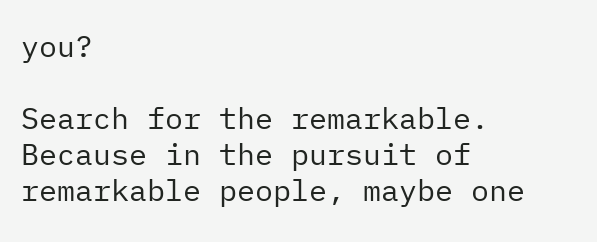you?

Search for the remarkable. Because in the pursuit of remarkable people, maybe one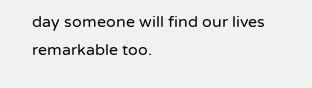day someone will find our lives remarkable too.